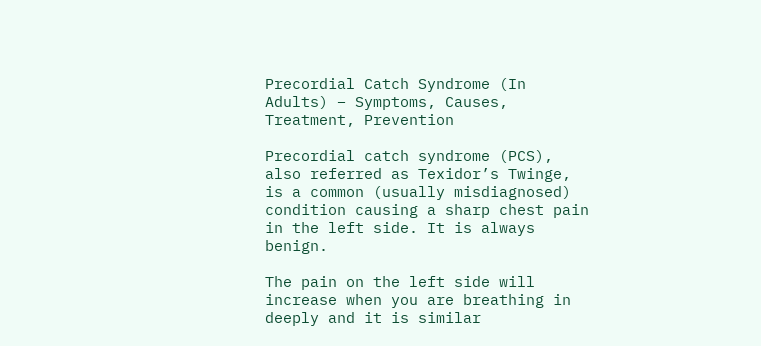Precordial Catch Syndrome (In Adults) – Symptoms, Causes, Treatment, Prevention

Precordial catch syndrome (PCS), also referred as Texidor’s Twinge, is a common (usually misdiagnosed) condition causing a sharp chest pain in the left side. It is always benign.

The pain on the left side will increase when you are breathing in deeply and it is similar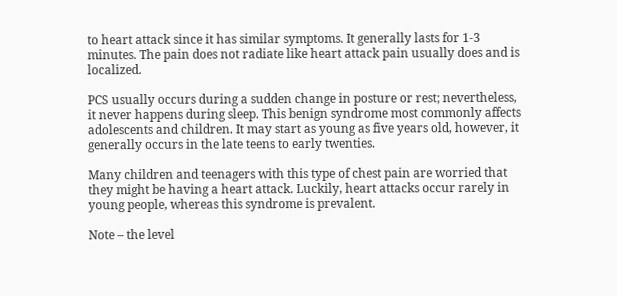to heart attack since it has similar symptoms. It generally lasts for 1-3 minutes. The pain does not radiate like heart attack pain usually does and is localized.

PCS usually occurs during a sudden change in posture or rest; nevertheless, it never happens during sleep. This benign syndrome most commonly affects adolescents and children. It may start as young as five years old, however, it generally occurs in the late teens to early twenties.

Many children and teenagers with this type of chest pain are worried that they might be having a heart attack. Luckily, heart attacks occur rarely in young people, whereas this syndrome is prevalent.

Note – the level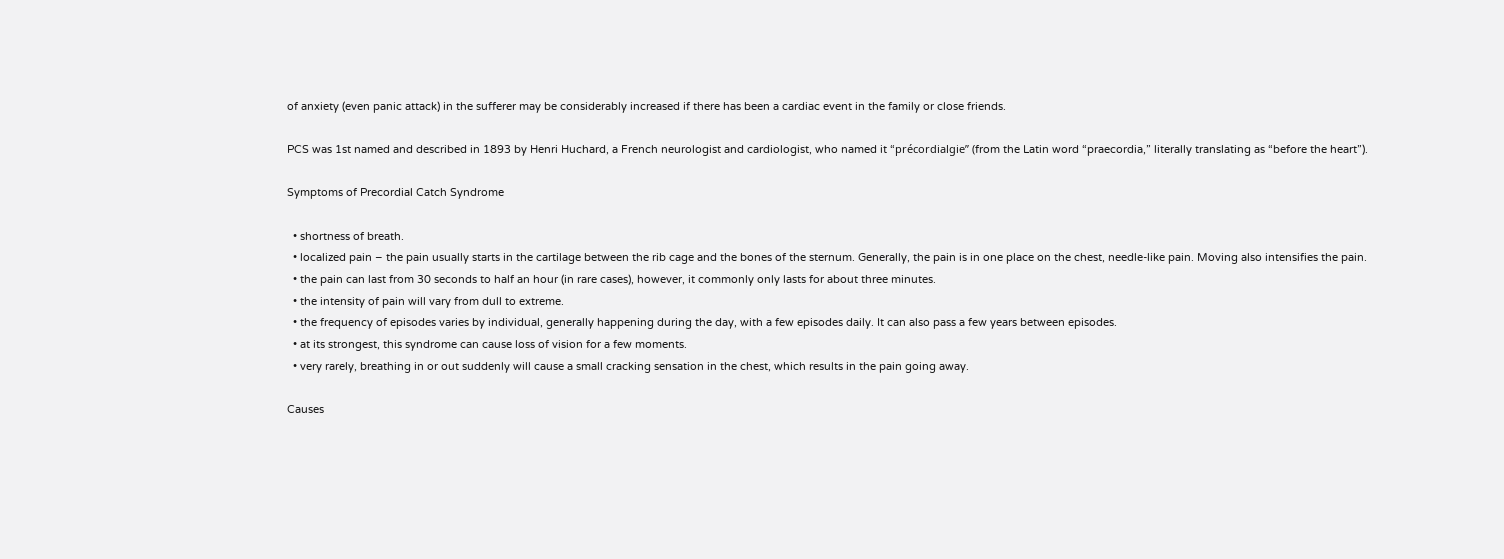of anxiety (even panic attack) in the sufferer may be considerably increased if there has been a cardiac event in the family or close friends.

PCS was 1st named and described in 1893 by Henri Huchard, a French neurologist and cardiologist, who named it “précordialgie” (from the Latin word “praecordia,” literally translating as “before the heart”).

Symptoms of Precordial Catch Syndrome

  • shortness of breath.
  • localized pain – the pain usually starts in the cartilage between the rib cage and the bones of the sternum. Generally, the pain is in one place on the chest, needle-like pain. Moving also intensifies the pain.
  • the pain can last from 30 seconds to half an hour (in rare cases), however, it commonly only lasts for about three minutes.
  • the intensity of pain will vary from dull to extreme.
  • the frequency of episodes varies by individual, generally happening during the day, with a few episodes daily. It can also pass a few years between episodes.
  • at its strongest, this syndrome can cause loss of vision for a few moments.
  • very rarely, breathing in or out suddenly will cause a small cracking sensation in the chest, which results in the pain going away.

Causes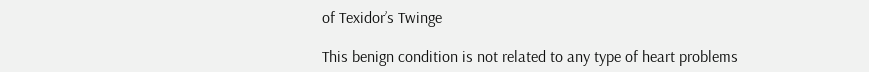of Texidor’s Twinge

This benign condition is not related to any type of heart problems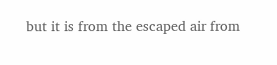but it is from the escaped air from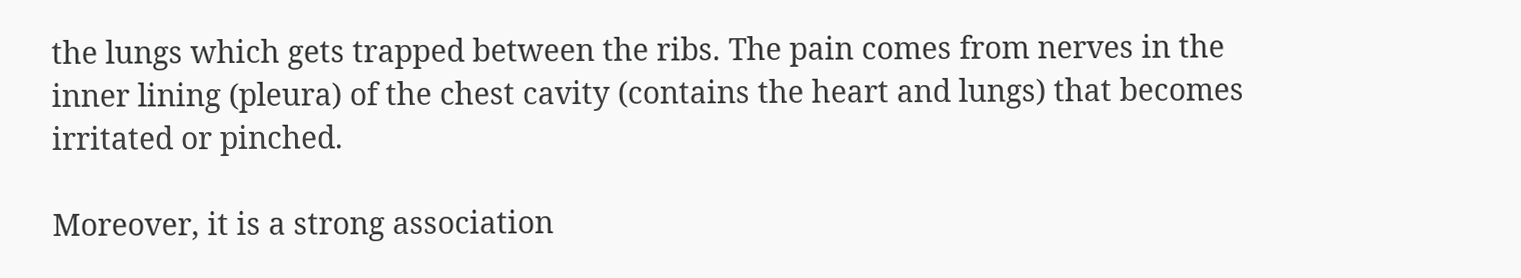the lungs which gets trapped between the ribs. The pain comes from nerves in the inner lining (pleura) of the chest cavity (contains the heart and lungs) that becomes irritated or pinched.

Moreover, it is a strong association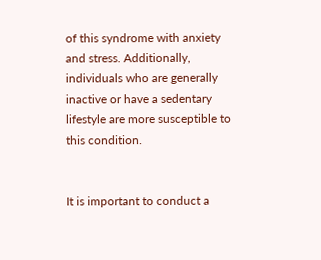of this syndrome with anxiety and stress. Additionally, individuals who are generally inactive or have a sedentary lifestyle are more susceptible to this condition.


It is important to conduct a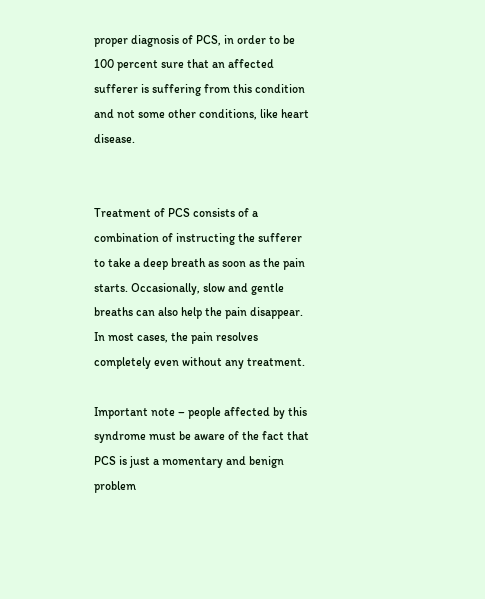proper diagnosis of PCS, in order to be 100 percent sure that an affected sufferer is suffering from this condition and not some other conditions, like heart disease.


Treatment of PCS consists of a combination of instructing the sufferer to take a deep breath as soon as the pain starts. Occasionally, slow and gentle breaths can also help the pain disappear. In most cases, the pain resolves completely even without any treatment.

Important note – people affected by this syndrome must be aware of the fact that PCS is just a momentary and benign problem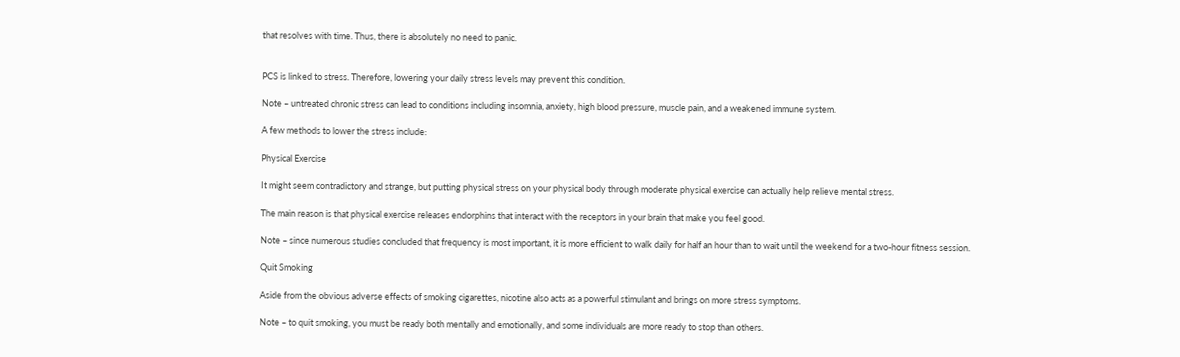that resolves with time. Thus, there is absolutely no need to panic.


PCS is linked to stress. Therefore, lowering your daily stress levels may prevent this condition.

Note – untreated chronic stress can lead to conditions including insomnia, anxiety, high blood pressure, muscle pain, and a weakened immune system.

A few methods to lower the stress include:

Physical Exercise

It might seem contradictory and strange, but putting physical stress on your physical body through moderate physical exercise can actually help relieve mental stress.

The main reason is that physical exercise releases endorphins that interact with the receptors in your brain that make you feel good.

Note – since numerous studies concluded that frequency is most important, it is more efficient to walk daily for half an hour than to wait until the weekend for a two-hour fitness session.

Quit Smoking

Aside from the obvious adverse effects of smoking cigarettes, nicotine also acts as a powerful stimulant and brings on more stress symptoms.

Note – to quit smoking, you must be ready both mentally and emotionally, and some individuals are more ready to stop than others.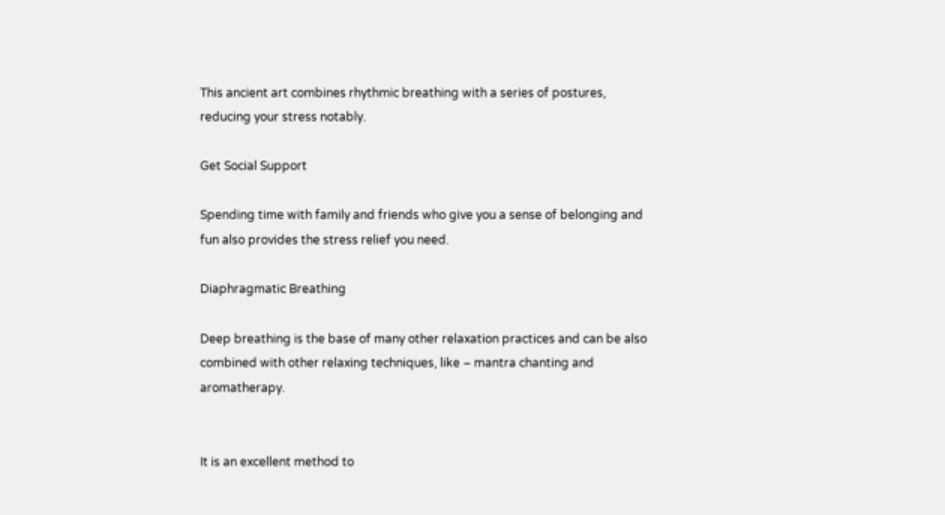This ancient art combines rhythmic breathing with a series of postures, reducing your stress notably.

Get Social Support

Spending time with family and friends who give you a sense of belonging and fun also provides the stress relief you need.

Diaphragmatic Breathing

Deep breathing is the base of many other relaxation practices and can be also combined with other relaxing techniques, like – mantra chanting and aromatherapy.


It is an excellent method to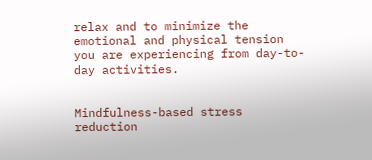relax and to minimize the emotional and physical tension you are experiencing from day-to-day activities.


Mindfulness-based stress reduction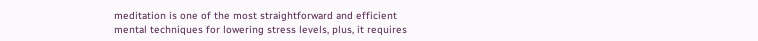meditation is one of the most straightforward and efficient mental techniques for lowering stress levels, plus, it requires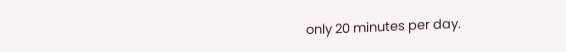only 20 minutes per day.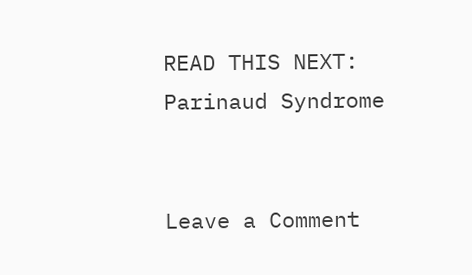READ THIS NEXT: Parinaud Syndrome


Leave a Comment